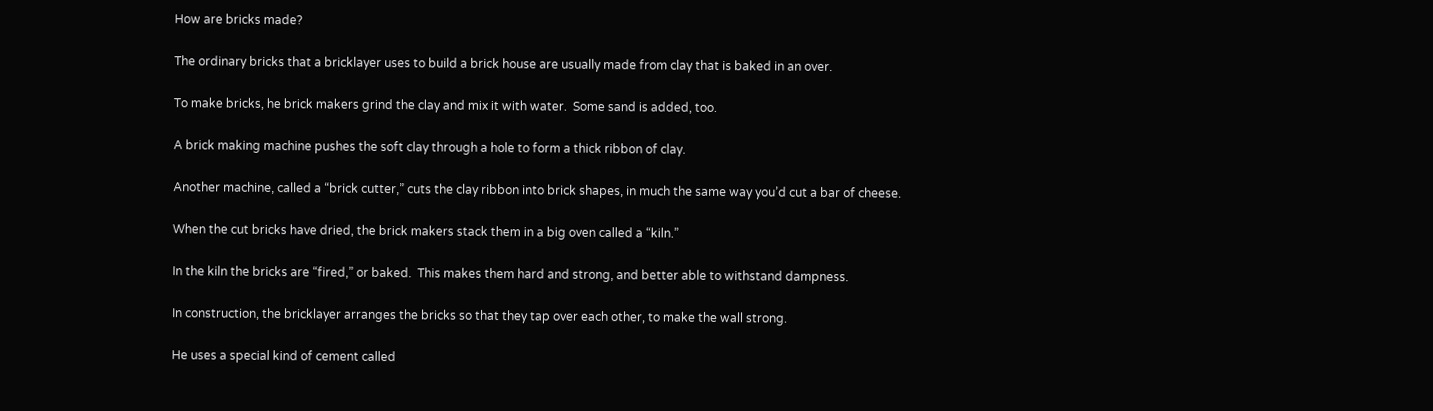How are bricks made?

The ordinary bricks that a bricklayer uses to build a brick house are usually made from clay that is baked in an over.

To make bricks, he brick makers grind the clay and mix it with water.  Some sand is added, too.

A brick making machine pushes the soft clay through a hole to form a thick ribbon of clay.

Another machine, called a “brick cutter,” cuts the clay ribbon into brick shapes, in much the same way you’d cut a bar of cheese.

When the cut bricks have dried, the brick makers stack them in a big oven called a “kiln.”

In the kiln the bricks are “fired,” or baked.  This makes them hard and strong, and better able to withstand dampness.

In construction, the bricklayer arranges the bricks so that they tap over each other, to make the wall strong.

He uses a special kind of cement called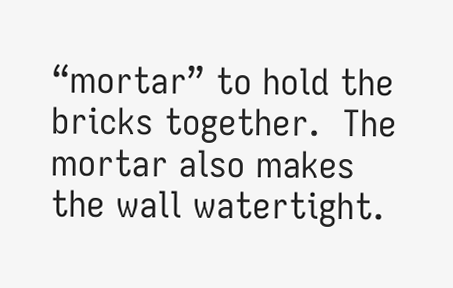“mortar” to hold the bricks together.  The mortar also makes the wall watertight.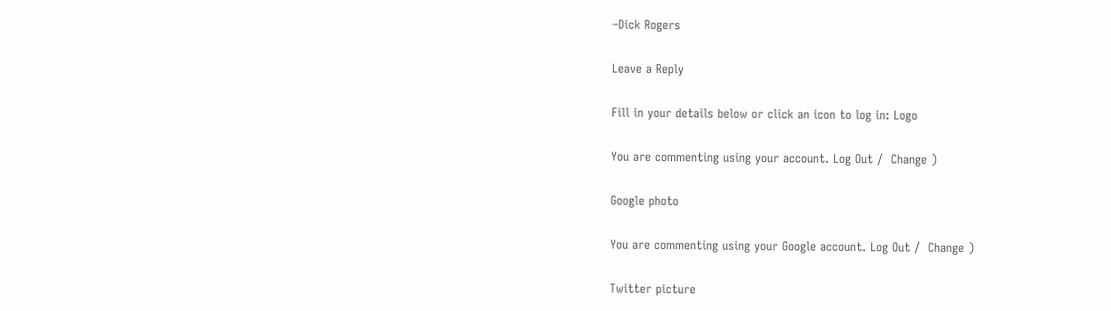–Dick Rogers

Leave a Reply

Fill in your details below or click an icon to log in: Logo

You are commenting using your account. Log Out /  Change )

Google photo

You are commenting using your Google account. Log Out /  Change )

Twitter picture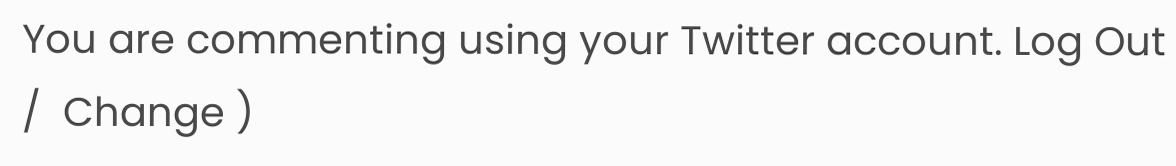You are commenting using your Twitter account. Log Out /  Change )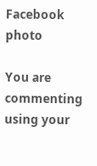Facebook photo

You are commenting using your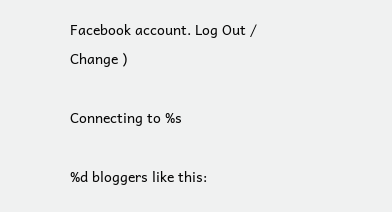Facebook account. Log Out /  Change )

Connecting to %s

%d bloggers like this: